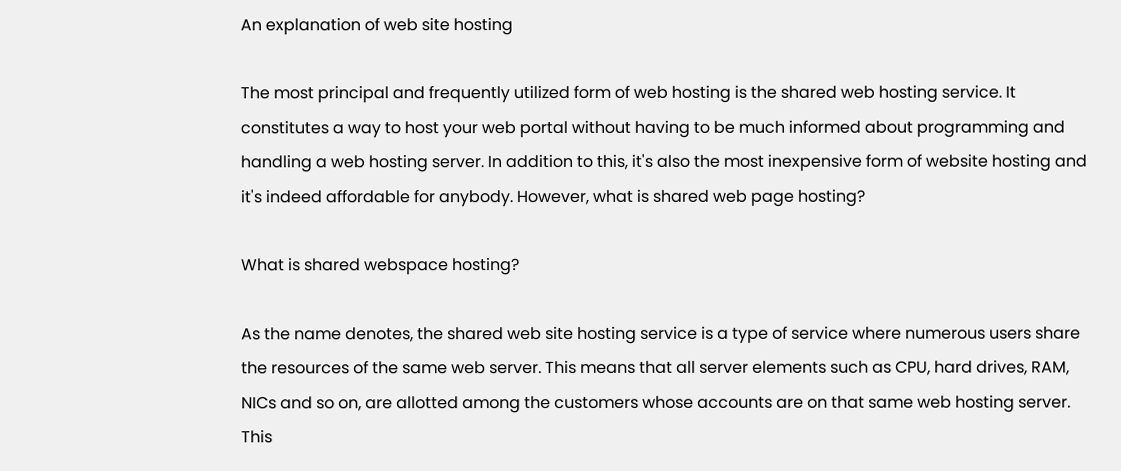An explanation of web site hosting

The most principal and frequently utilized form of web hosting is the shared web hosting service. It constitutes a way to host your web portal without having to be much informed about programming and handling a web hosting server. In addition to this, it's also the most inexpensive form of website hosting and it's indeed affordable for anybody. However, what is shared web page hosting?

What is shared webspace hosting?

As the name denotes, the shared web site hosting service is a type of service where numerous users share the resources of the same web server. This means that all server elements such as CPU, hard drives, RAM, NICs and so on, are allotted among the customers whose accounts are on that same web hosting server. This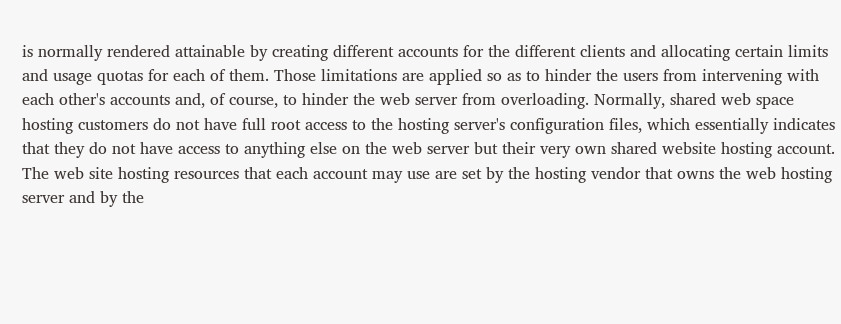is normally rendered attainable by creating different accounts for the different clients and allocating certain limits and usage quotas for each of them. Those limitations are applied so as to hinder the users from intervening with each other's accounts and, of course, to hinder the web server from overloading. Normally, shared web space hosting customers do not have full root access to the hosting server's configuration files, which essentially indicates that they do not have access to anything else on the web server but their very own shared website hosting account. The web site hosting resources that each account may use are set by the hosting vendor that owns the web hosting server and by the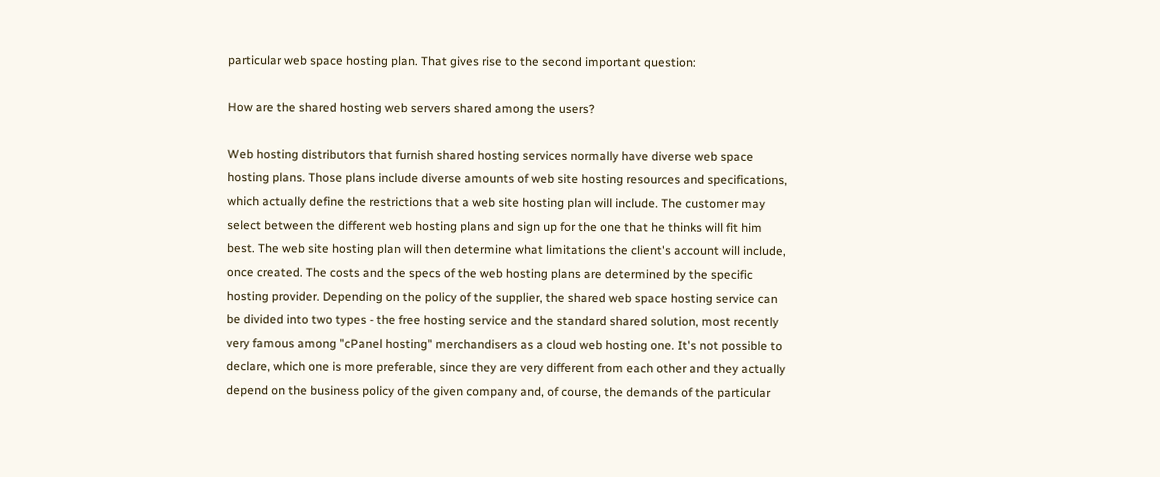particular web space hosting plan. That gives rise to the second important question:

How are the shared hosting web servers shared among the users?

Web hosting distributors that furnish shared hosting services normally have diverse web space hosting plans. Those plans include diverse amounts of web site hosting resources and specifications, which actually define the restrictions that a web site hosting plan will include. The customer may select between the different web hosting plans and sign up for the one that he thinks will fit him best. The web site hosting plan will then determine what limitations the client's account will include, once created. The costs and the specs of the web hosting plans are determined by the specific hosting provider. Depending on the policy of the supplier, the shared web space hosting service can be divided into two types - the free hosting service and the standard shared solution, most recently very famous among "cPanel hosting" merchandisers as a cloud web hosting one. It's not possible to declare, which one is more preferable, since they are very different from each other and they actually depend on the business policy of the given company and, of course, the demands of the particular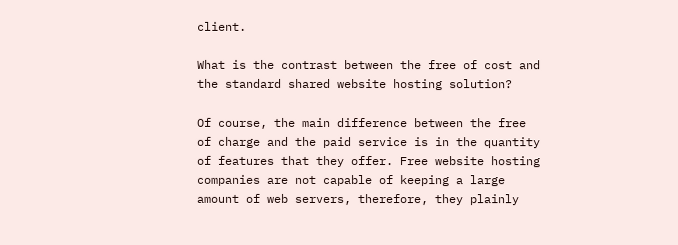client.

What is the contrast between the free of cost and the standard shared website hosting solution?

Of course, the main difference between the free of charge and the paid service is in the quantity of features that they offer. Free website hosting companies are not capable of keeping a large amount of web servers, therefore, they plainly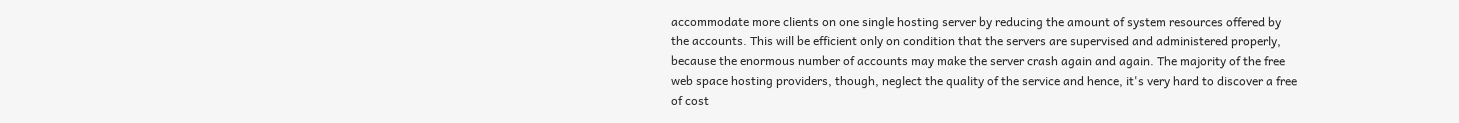accommodate more clients on one single hosting server by reducing the amount of system resources offered by the accounts. This will be efficient only on condition that the servers are supervised and administered properly, because the enormous number of accounts may make the server crash again and again. The majority of the free web space hosting providers, though, neglect the quality of the service and hence, it's very hard to discover a free of cost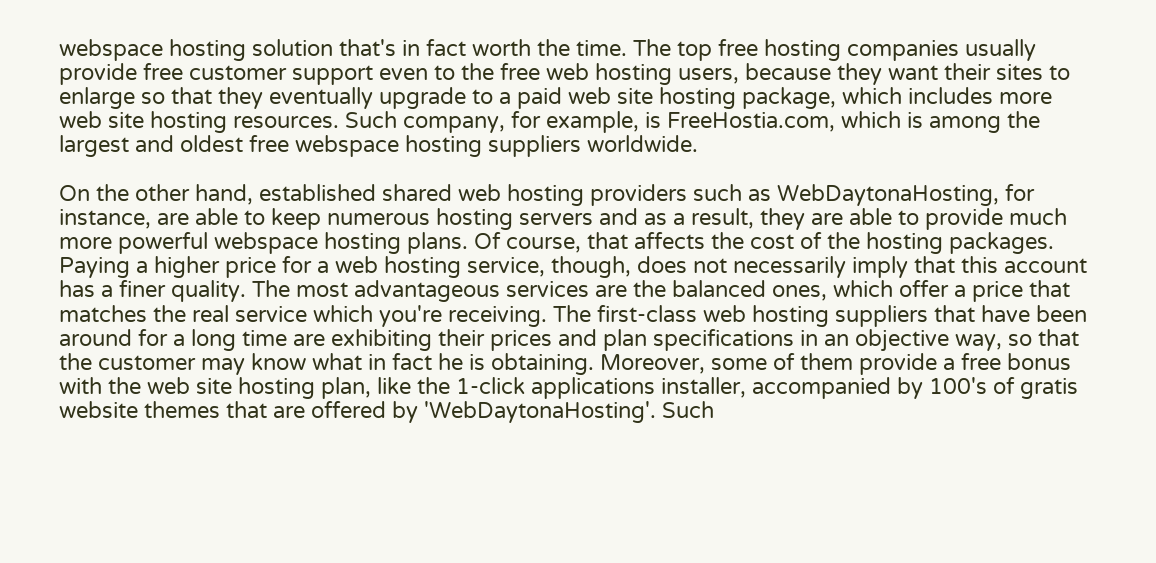webspace hosting solution that's in fact worth the time. The top free hosting companies usually provide free customer support even to the free web hosting users, because they want their sites to enlarge so that they eventually upgrade to a paid web site hosting package, which includes more web site hosting resources. Such company, for example, is FreeHostia.com, which is among the largest and oldest free webspace hosting suppliers worldwide.

On the other hand, established shared web hosting providers such as WebDaytonaHosting, for instance, are able to keep numerous hosting servers and as a result, they are able to provide much more powerful webspace hosting plans. Of course, that affects the cost of the hosting packages. Paying a higher price for a web hosting service, though, does not necessarily imply that this account has a finer quality. The most advantageous services are the balanced ones, which offer a price that matches the real service which you're receiving. The first-class web hosting suppliers that have been around for a long time are exhibiting their prices and plan specifications in an objective way, so that the customer may know what in fact he is obtaining. Moreover, some of them provide a free bonus with the web site hosting plan, like the 1-click applications installer, accompanied by 100's of gratis website themes that are offered by 'WebDaytonaHosting'. Such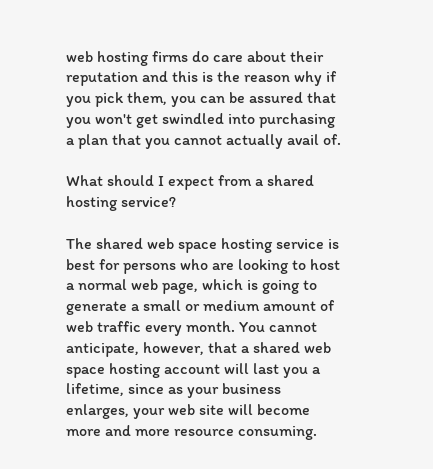web hosting firms do care about their reputation and this is the reason why if you pick them, you can be assured that you won't get swindled into purchasing a plan that you cannot actually avail of.

What should I expect from a shared hosting service?

The shared web space hosting service is best for persons who are looking to host a normal web page, which is going to generate a small or medium amount of web traffic every month. You cannot anticipate, however, that a shared web space hosting account will last you a lifetime, since as your business enlarges, your web site will become more and more resource consuming.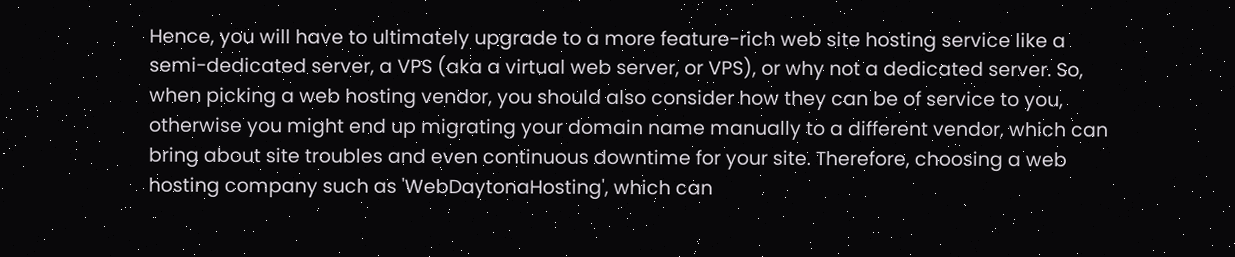Hence, you will have to ultimately upgrade to a more feature-rich web site hosting service like a semi-dedicated server, a VPS (aka a virtual web server, or VPS), or why not a dedicated server. So, when picking a web hosting vendor, you should also consider how they can be of service to you, otherwise you might end up migrating your domain name manually to a different vendor, which can bring about site troubles and even continuous downtime for your site. Therefore, choosing a web hosting company such as 'WebDaytonaHosting', which can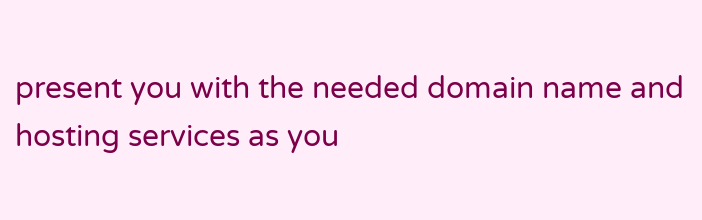present you with the needed domain name and hosting services as you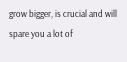grow bigger, is crucial and will spare you a lot of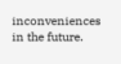inconveniences in the future.